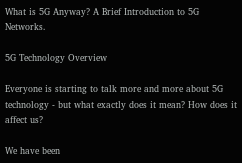What is 5G Anyway? A Brief Introduction to 5G Networks.

5G Technology Overview

Everyone is starting to talk more and more about 5G technology - but what exactly does it mean? How does it affect us?

We have been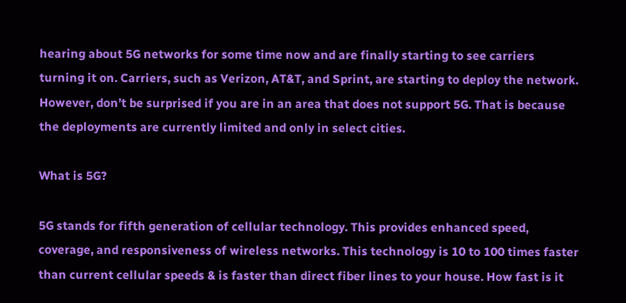hearing about 5G networks for some time now and are finally starting to see carriers turning it on. Carriers, such as Verizon, AT&T, and Sprint, are starting to deploy the network. However, don’t be surprised if you are in an area that does not support 5G. That is because the deployments are currently limited and only in select cities.

What is 5G?

5G stands for fifth generation of cellular technology. This provides enhanced speed, coverage, and responsiveness of wireless networks. This technology is 10 to 100 times faster than current cellular speeds & is faster than direct fiber lines to your house. How fast is it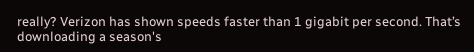really? Verizon has shown speeds faster than 1 gigabit per second. That’s downloading a season's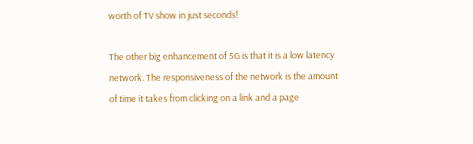worth of TV show in just seconds!

The other big enhancement of 5G is that it is a low latency network. The responsiveness of the network is the amount of time it takes from clicking on a link and a page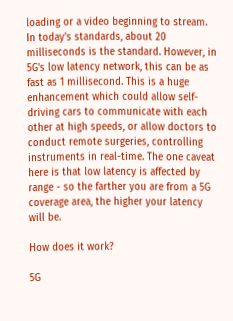loading or a video beginning to stream. In today's standards, about 20 milliseconds is the standard. However, in 5G's low latency network, this can be as fast as 1 millisecond. This is a huge enhancement which could allow self-driving cars to communicate with each other at high speeds, or allow doctors to conduct remote surgeries, controlling instruments in real-time. The one caveat here is that low latency is affected by range - so the farther you are from a 5G coverage area, the higher your latency will be.

How does it work?

5G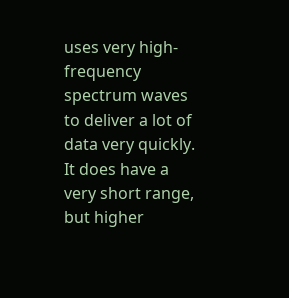uses very high-frequency spectrum waves to deliver a lot of data very quickly. It does have a very short range, but higher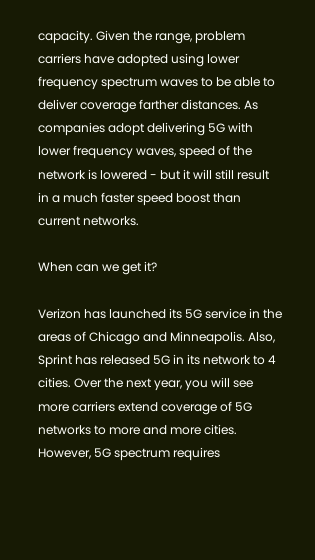capacity. Given the range, problem carriers have adopted using lower frequency spectrum waves to be able to deliver coverage farther distances. As companies adopt delivering 5G with lower frequency waves, speed of the network is lowered - but it will still result in a much faster speed boost than current networks.

When can we get it?

Verizon has launched its 5G service in the areas of Chicago and Minneapolis. Also, Sprint has released 5G in its network to 4 cities. Over the next year, you will see more carriers extend coverage of 5G networks to more and more cities. However, 5G spectrum requires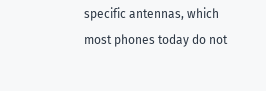specific antennas, which most phones today do not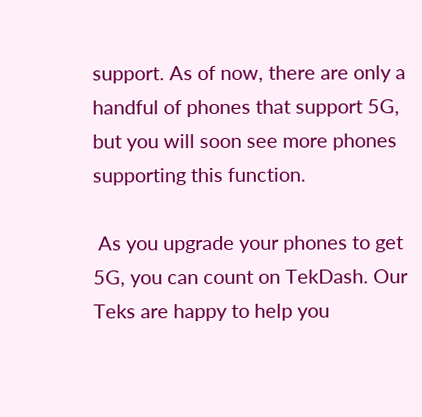support. As of now, there are only a handful of phones that support 5G, but you will soon see more phones supporting this function.

 As you upgrade your phones to get 5G, you can count on TekDash. Our Teks are happy to help you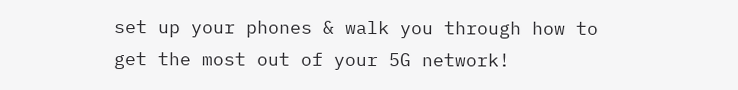set up your phones & walk you through how to get the most out of your 5G network!